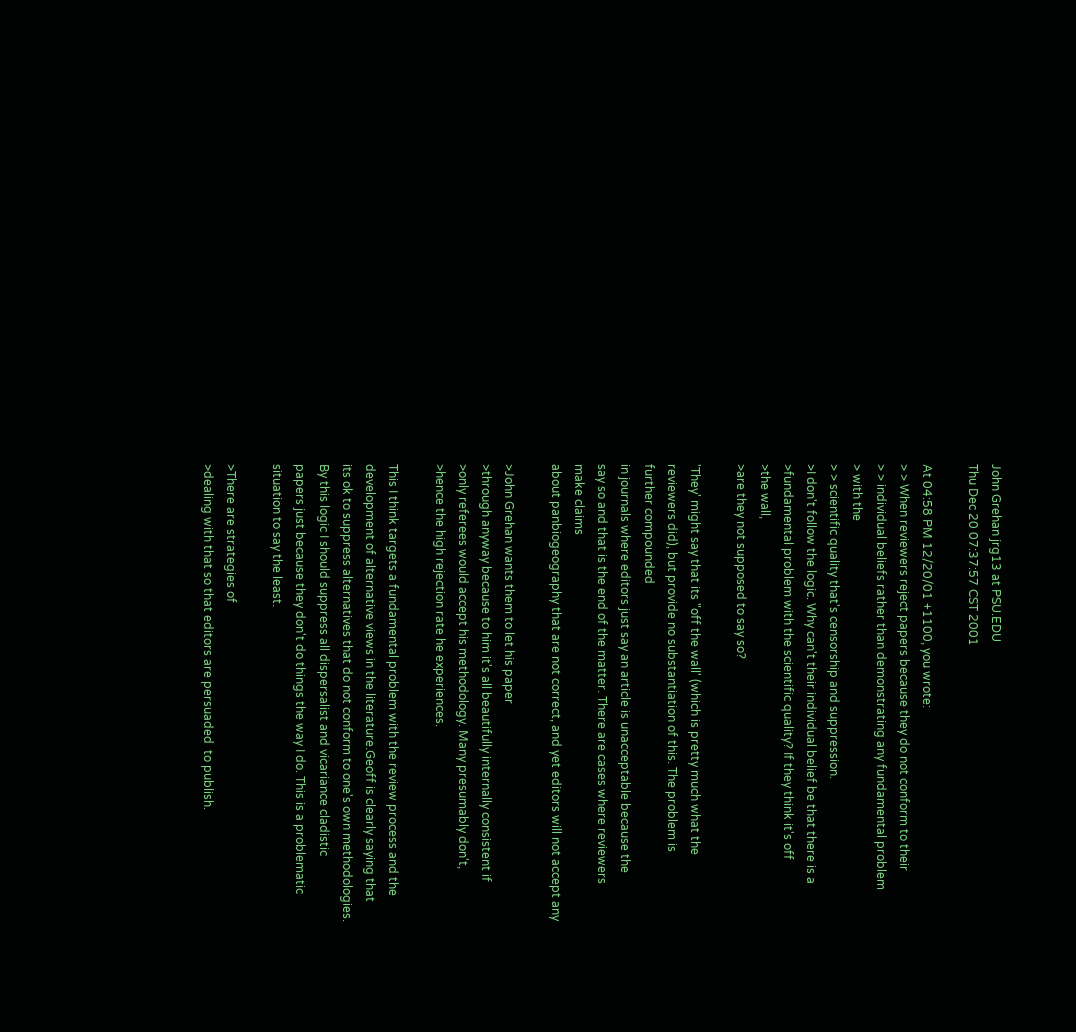John Grehan jrg13 at PSU.EDU
Thu Dec 20 07:37:57 CST 2001

At 04:58 PM 12/20/01 +1100, you wrote:
> > When reviewers reject papers because they do not conform to their
> > individual beliefs rather than demonstrating any fundamental problem
> with the
> > scientific quality that's censorship and suppression.
>I don't follow the logic. Why can't their individual belief be that there is a
>fundamental problem with the scientific quality? If they think it's off
>the wall,
>are they not supposed to say so?

'They' might say that its "off the wall' (which is pretty much what the
reviewers did), but provide no substantiation of this. The problem is
further compounded
in journals where editors just say an article is unacceptable because the
say so and that is the end of the matter. There are cases where reviewers
make claims
about panbiogeography that are not correct, and yet editors will not accept any

>John Grehan wants them to let his paper
>through anyway because to him it's all beautifully internally consistent if
>only referees would accept his methodology. Many presumably don't,
>hence the high rejection rate he experiences.

This I think targets a fundamental problem with the review process and the
development of alternative views in the literature.Geoff is clearly saying that
its ok to suppress alternatives that do not conform to one's own methodologies.
By this logic I should suppress all dispersalist and vicariance cladistic
papers just because they don't do things the way I do. This is a problematic
situation to say the least.

>There are strategies of
>dealing with that so that editors are persuaded  to publish.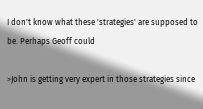I don't know what these 'strategies' are supposed to be. Perhaps Geoff could

>John is getting very expert in those strategies since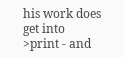his work does get into
>print - and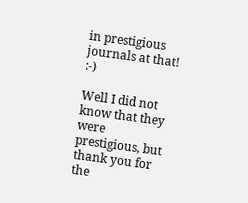in prestigious journals at that! :-)

Well I did not know that they were prestigious, but thank you for the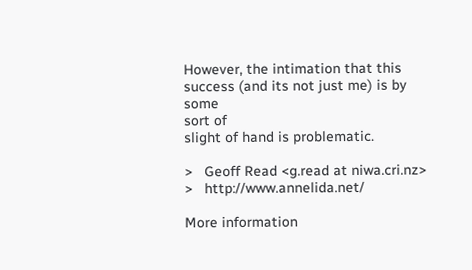However, the intimation that this success (and its not just me) is by some
sort of
slight of hand is problematic.

>   Geoff Read <g.read at niwa.cri.nz>
>   http://www.annelida.net/

More information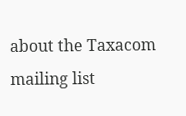about the Taxacom mailing list